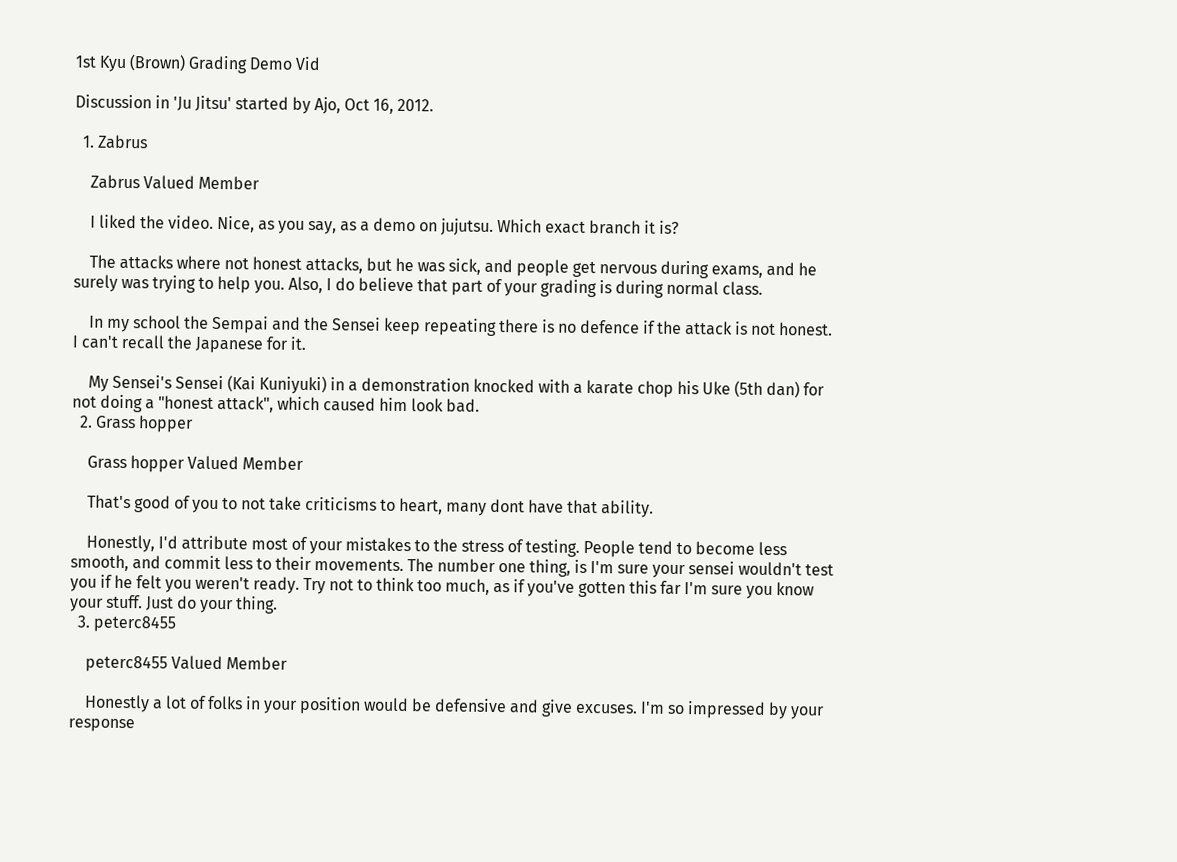1st Kyu (Brown) Grading Demo Vid

Discussion in 'Ju Jitsu' started by Ajo, Oct 16, 2012.

  1. Zabrus

    Zabrus Valued Member

    I liked the video. Nice, as you say, as a demo on jujutsu. Which exact branch it is?

    The attacks where not honest attacks, but he was sick, and people get nervous during exams, and he surely was trying to help you. Also, I do believe that part of your grading is during normal class.

    In my school the Sempai and the Sensei keep repeating there is no defence if the attack is not honest. I can't recall the Japanese for it.

    My Sensei's Sensei (Kai Kuniyuki) in a demonstration knocked with a karate chop his Uke (5th dan) for not doing a "honest attack", which caused him look bad.
  2. Grass hopper

    Grass hopper Valued Member

    That's good of you to not take criticisms to heart, many dont have that ability.

    Honestly, I'd attribute most of your mistakes to the stress of testing. People tend to become less smooth, and commit less to their movements. The number one thing, is I'm sure your sensei wouldn't test you if he felt you weren't ready. Try not to think too much, as if you've gotten this far I'm sure you know your stuff. Just do your thing.
  3. peterc8455

    peterc8455 Valued Member

    Honestly a lot of folks in your position would be defensive and give excuses. I'm so impressed by your response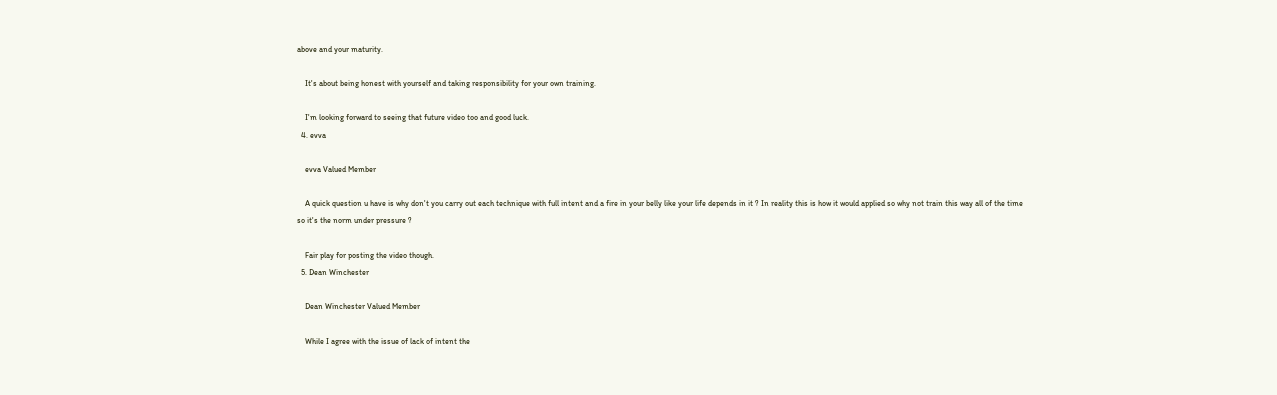above and your maturity.

    It's about being honest with yourself and taking responsibility for your own training.

    I'm looking forward to seeing that future video too and good luck.
  4. evva

    evva Valued Member

    A quick question u have is why don't you carry out each technique with full intent and a fire in your belly like your life depends in it ? In reality this is how it would applied so why not train this way all of the time so it's the norm under pressure ?

    Fair play for posting the video though.
  5. Dean Winchester

    Dean Winchester Valued Member

    While I agree with the issue of lack of intent the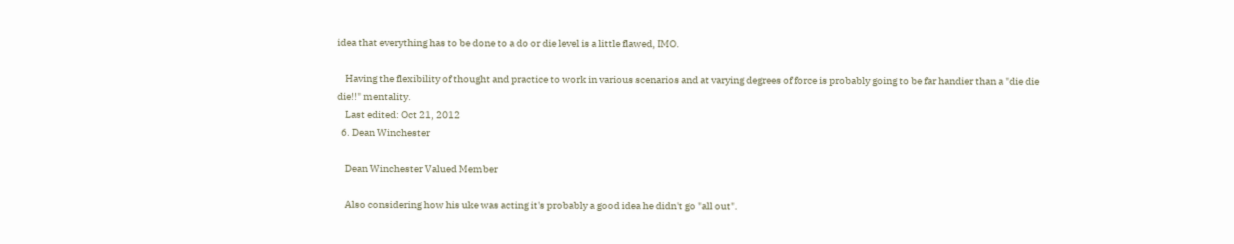idea that everything has to be done to a do or die level is a little flawed, IMO.

    Having the flexibility of thought and practice to work in various scenarios and at varying degrees of force is probably going to be far handier than a "die die die!!" mentality.
    Last edited: Oct 21, 2012
  6. Dean Winchester

    Dean Winchester Valued Member

    Also considering how his uke was acting it's probably a good idea he didn't go "all out".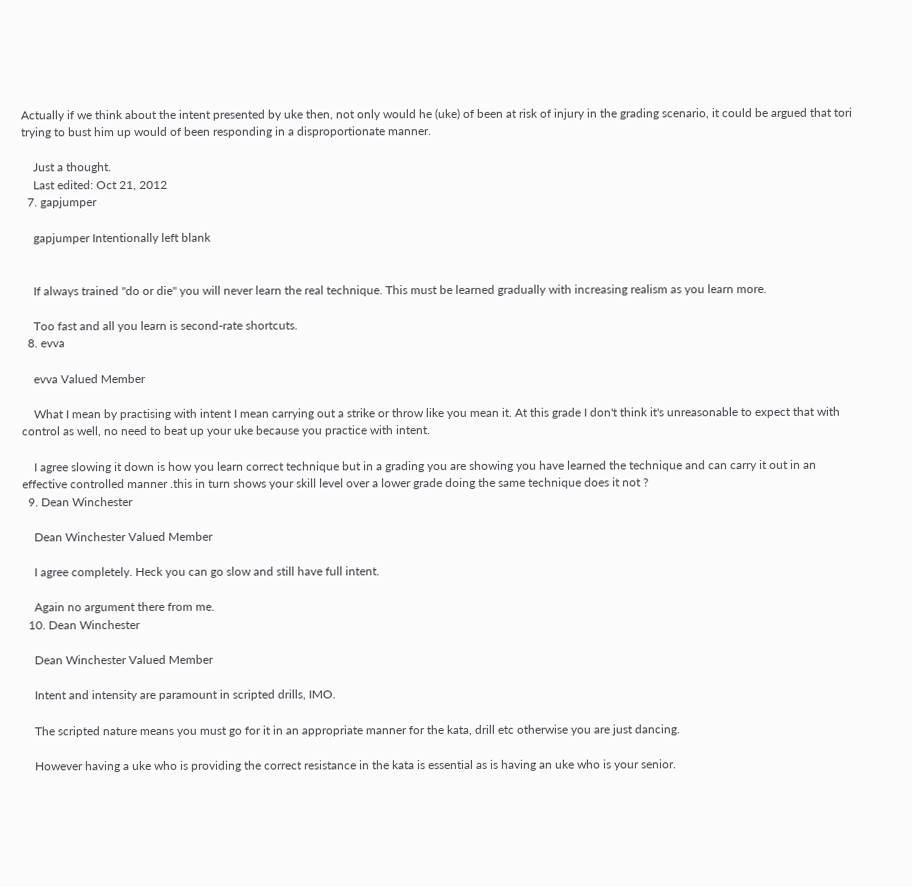Actually if we think about the intent presented by uke then, not only would he (uke) of been at risk of injury in the grading scenario, it could be argued that tori trying to bust him up would of been responding in a disproportionate manner.

    Just a thought.
    Last edited: Oct 21, 2012
  7. gapjumper

    gapjumper Intentionally left blank


    If always trained "do or die" you will never learn the real technique. This must be learned gradually with increasing realism as you learn more.

    Too fast and all you learn is second-rate shortcuts.
  8. evva

    evva Valued Member

    What I mean by practising with intent I mean carrying out a strike or throw like you mean it. At this grade I don't think it's unreasonable to expect that with control as well, no need to beat up your uke because you practice with intent.

    I agree slowing it down is how you learn correct technique but in a grading you are showing you have learned the technique and can carry it out in an effective controlled manner .this in turn shows your skill level over a lower grade doing the same technique does it not ?
  9. Dean Winchester

    Dean Winchester Valued Member

    I agree completely. Heck you can go slow and still have full intent.

    Again no argument there from me.
  10. Dean Winchester

    Dean Winchester Valued Member

    Intent and intensity are paramount in scripted drills, IMO.

    The scripted nature means you must go for it in an appropriate manner for the kata, drill etc otherwise you are just dancing.

    However having a uke who is providing the correct resistance in the kata is essential as is having an uke who is your senior.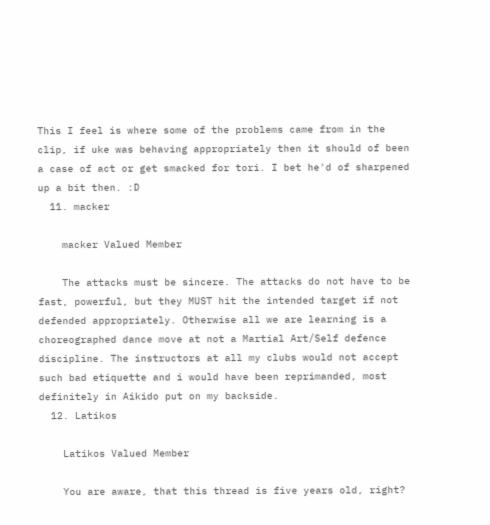This I feel is where some of the problems came from in the clip, if uke was behaving appropriately then it should of been a case of act or get smacked for tori. I bet he'd of sharpened up a bit then. :D
  11. macker

    macker Valued Member

    The attacks must be sincere. The attacks do not have to be fast, powerful, but they MUST hit the intended target if not defended appropriately. Otherwise all we are learning is a choreographed dance move at not a Martial Art/Self defence discipline. The instructors at all my clubs would not accept such bad etiquette and i would have been reprimanded, most definitely in Aikido put on my backside.
  12. Latikos

    Latikos Valued Member

    You are aware, that this thread is five years old, right?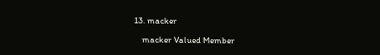13. macker

    macker Valued Member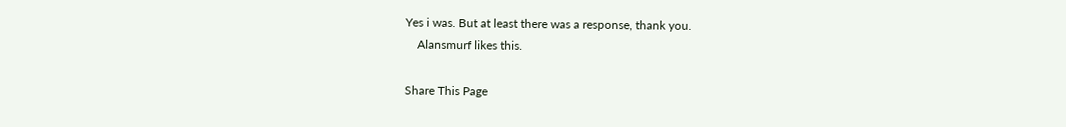Yes i was. But at least there was a response, thank you.
    Alansmurf likes this.

Share This Page